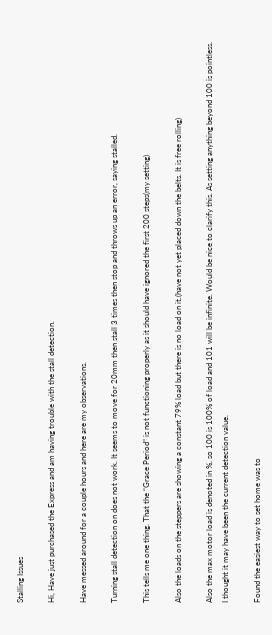Stalling Issues

Hi, Have just purchased the Express and am having trouble with the stall detection.

Have messed around for a couple hours and here are my observations.

Turning stall detection on does not work. It seems to move for 20mm then stall 3 times then stop and throws up an error, saying stalled.

This tells me one thing. That the “Grace Period” is not functioning properly as it should have ignored the first 200 steps(my setting)

Also the loads on the steppers are showing a constant 79% load but there is no load on it.(have not yet placed down the belts. It is free rolling)

Also the max motor load is denoted in %. so 100 is 100% of load and 101 will be infinite. Would be nice to clarify this. As setting anything beyond 100 is pointless. I thought it may have been the current detection value.

Found the easiest way to set home was to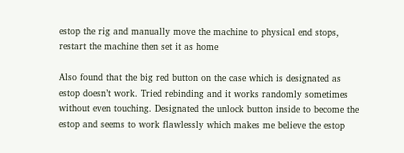estop the rig and manually move the machine to physical end stops, restart the machine then set it as home

Also found that the big red button on the case which is designated as estop doesn’t work. Tried rebinding and it works randomly sometimes without even touching. Designated the unlock button inside to become the estop and seems to work flawlessly which makes me believe the estop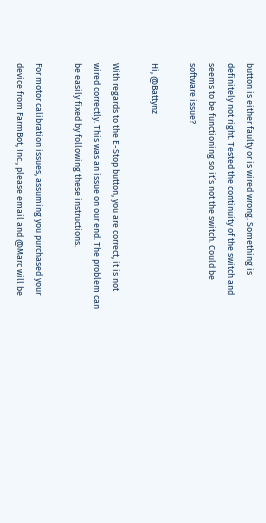button is either faulty or is wired wrong. Something is definitely not right. Tested the continuity of the switch and seems to be functioning so it’s not the switch. Could be software issue?

Hi, @Battynz

With regards to the E-Stop button, you are correct, it is not wired correctly. This was an issue on our end. The problem can be easily fixed by following these instructions.

For motor calibration issues, assuming you purchased your device from FarmBot, Inc., please email and @Marc will be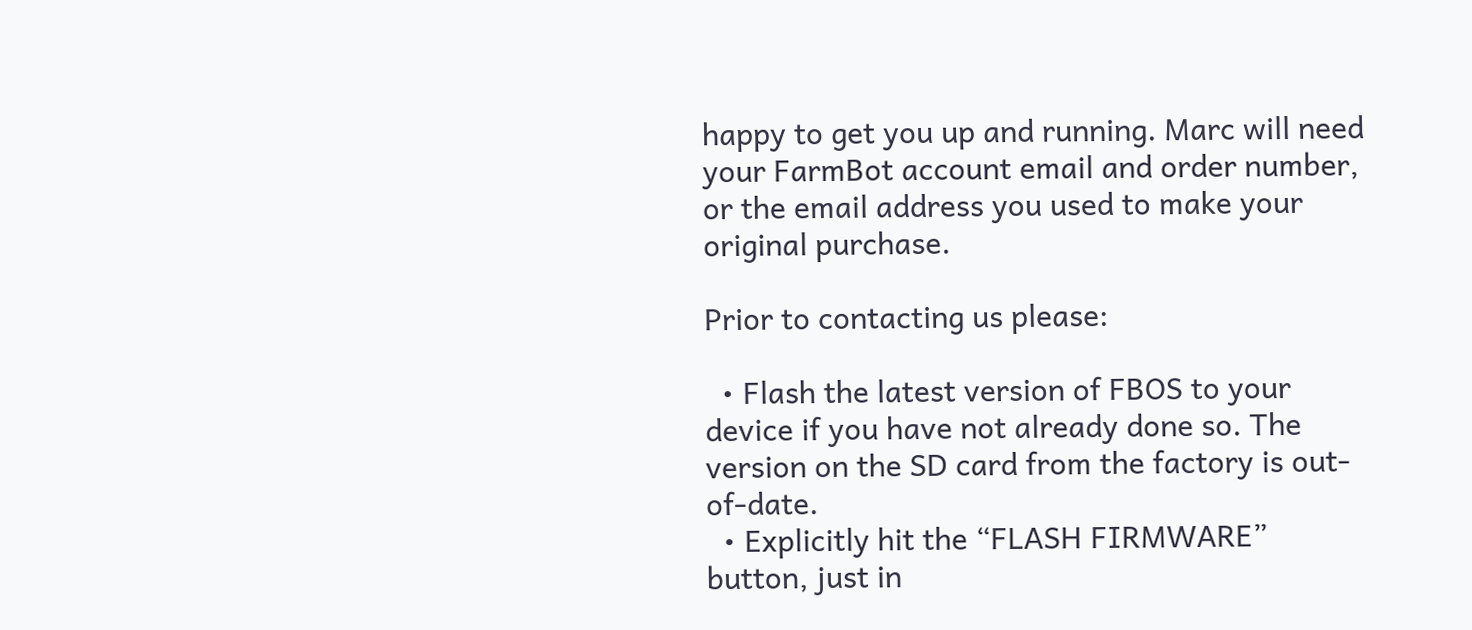happy to get you up and running. Marc will need your FarmBot account email and order number, or the email address you used to make your original purchase.

Prior to contacting us please:

  • Flash the latest version of FBOS to your device if you have not already done so. The version on the SD card from the factory is out-of-date.
  • Explicitly hit the “FLASH FIRMWARE” button, just in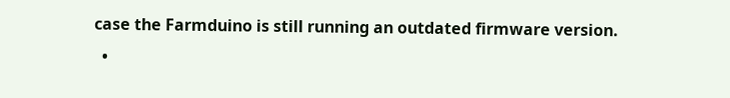case the Farmduino is still running an outdated firmware version.
  •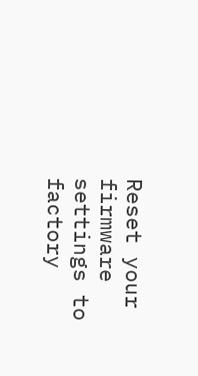Reset your firmware settings to factory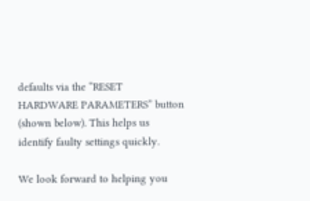defaults via the “RESET HARDWARE PARAMETERS” button (shown below). This helps us identify faulty settings quickly.

We look forward to helping you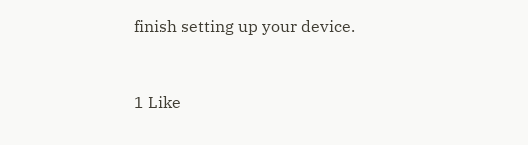finish setting up your device.


1 Like